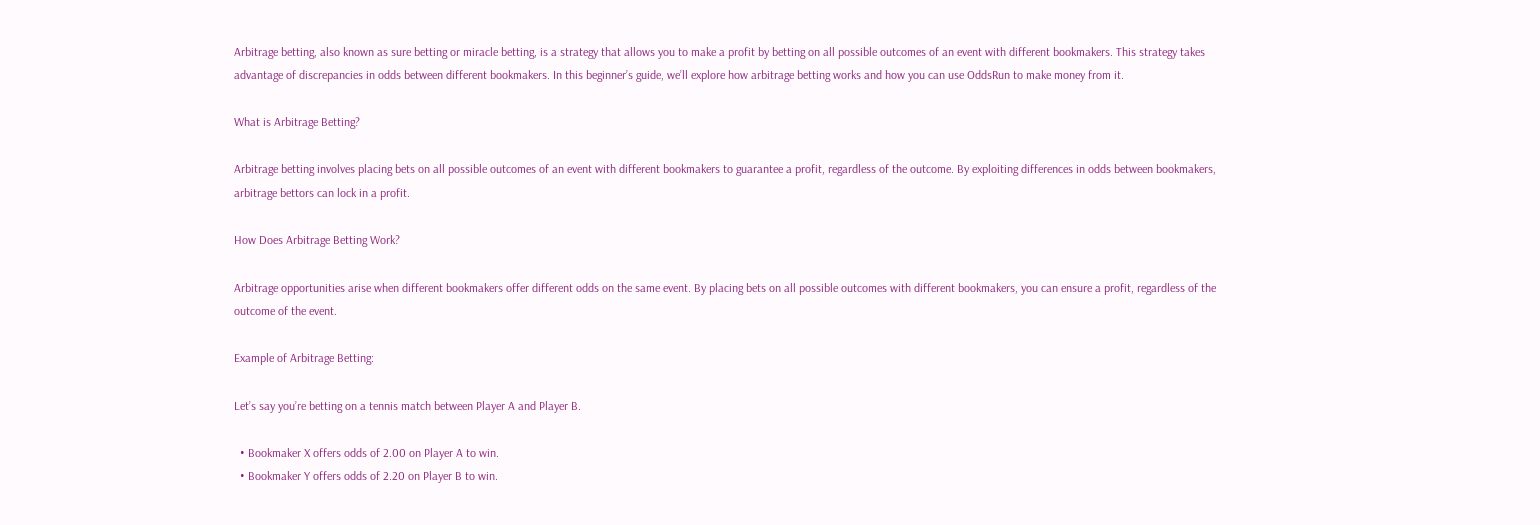Arbitrage betting, also known as sure betting or miracle betting, is a strategy that allows you to make a profit by betting on all possible outcomes of an event with different bookmakers. This strategy takes advantage of discrepancies in odds between different bookmakers. In this beginner’s guide, we’ll explore how arbitrage betting works and how you can use OddsRun to make money from it.

What is Arbitrage Betting?

Arbitrage betting involves placing bets on all possible outcomes of an event with different bookmakers to guarantee a profit, regardless of the outcome. By exploiting differences in odds between bookmakers, arbitrage bettors can lock in a profit.

How Does Arbitrage Betting Work?

Arbitrage opportunities arise when different bookmakers offer different odds on the same event. By placing bets on all possible outcomes with different bookmakers, you can ensure a profit, regardless of the outcome of the event.

Example of Arbitrage Betting:

Let’s say you’re betting on a tennis match between Player A and Player B.

  • Bookmaker X offers odds of 2.00 on Player A to win.
  • Bookmaker Y offers odds of 2.20 on Player B to win.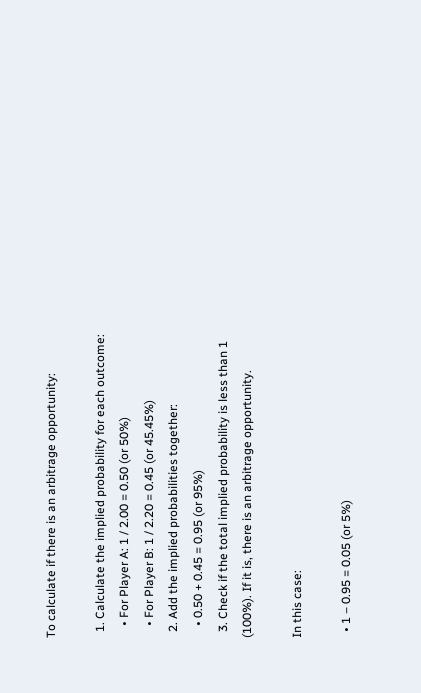To calculate if there is an arbitrage opportunity:

  1. Calculate the implied probability for each outcome:
    • For Player A: 1 / 2.00 = 0.50 (or 50%)
    • For Player B: 1 / 2.20 = 0.45 (or 45.45%)
  2. Add the implied probabilities together:
    • 0.50 + 0.45 = 0.95 (or 95%)
  3. Check if the total implied probability is less than 1 (100%). If it is, there is an arbitrage opportunity.

In this case:

  • 1 – 0.95 = 0.05 (or 5%)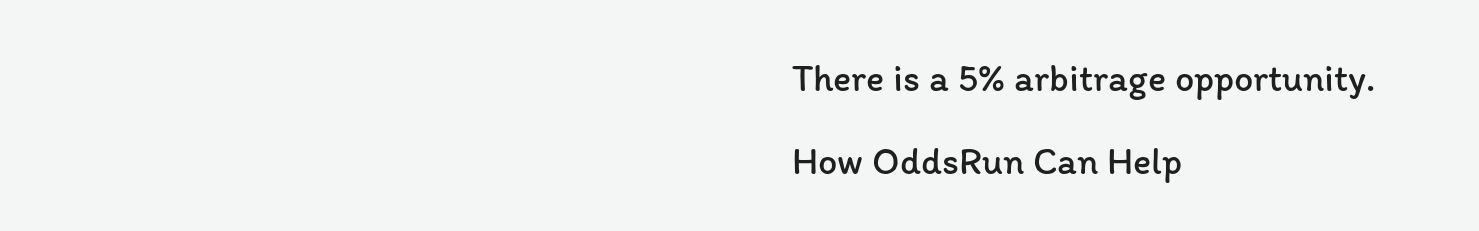There is a 5% arbitrage opportunity.

How OddsRun Can Help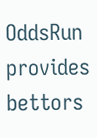OddsRun provides bettors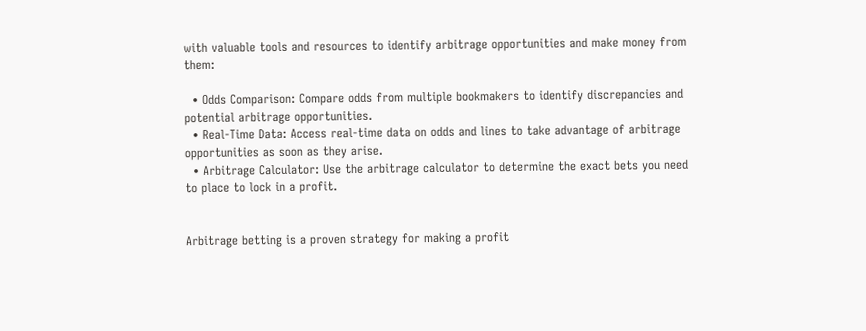with valuable tools and resources to identify arbitrage opportunities and make money from them:

  • Odds Comparison: Compare odds from multiple bookmakers to identify discrepancies and potential arbitrage opportunities.
  • Real-Time Data: Access real-time data on odds and lines to take advantage of arbitrage opportunities as soon as they arise.
  • Arbitrage Calculator: Use the arbitrage calculator to determine the exact bets you need to place to lock in a profit.


Arbitrage betting is a proven strategy for making a profit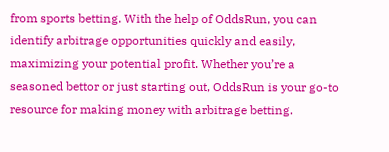from sports betting. With the help of OddsRun, you can identify arbitrage opportunities quickly and easily, maximizing your potential profit. Whether you’re a seasoned bettor or just starting out, OddsRun is your go-to resource for making money with arbitrage betting.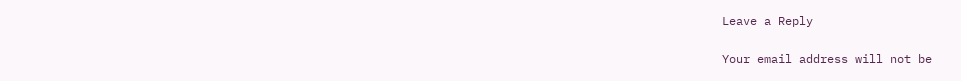Leave a Reply

Your email address will not be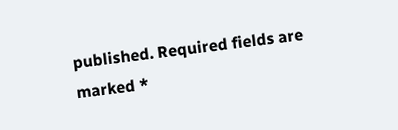published. Required fields are marked *